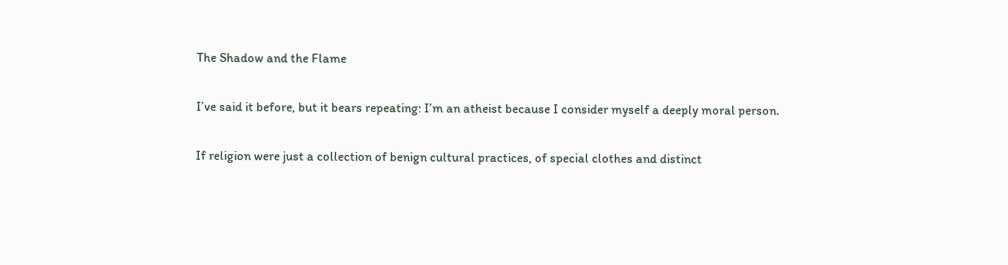The Shadow and the Flame

I’ve said it before, but it bears repeating: I’m an atheist because I consider myself a deeply moral person.

If religion were just a collection of benign cultural practices, of special clothes and distinct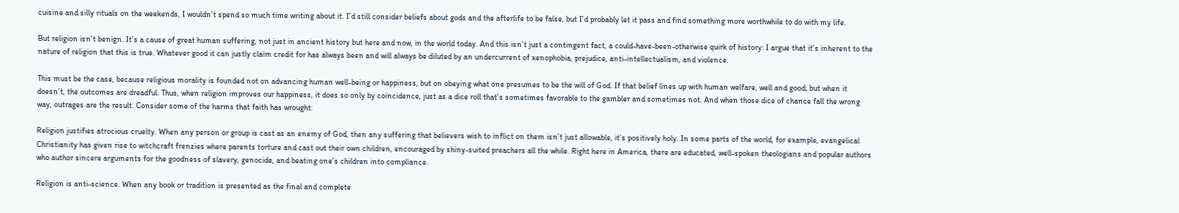cuisine and silly rituals on the weekends, I wouldn’t spend so much time writing about it. I’d still consider beliefs about gods and the afterlife to be false, but I’d probably let it pass and find something more worthwhile to do with my life.

But religion isn’t benign. It’s a cause of great human suffering, not just in ancient history but here and now, in the world today. And this isn’t just a contingent fact, a could-have-been-otherwise quirk of history: I argue that it’s inherent to the nature of religion that this is true. Whatever good it can justly claim credit for has always been and will always be diluted by an undercurrent of xenophobia, prejudice, anti-intellectualism, and violence.

This must be the case, because religious morality is founded not on advancing human well-being or happiness, but on obeying what one presumes to be the will of God. If that belief lines up with human welfare, well and good; but when it doesn’t, the outcomes are dreadful. Thus, when religion improves our happiness, it does so only by coincidence, just as a dice roll that’s sometimes favorable to the gambler and sometimes not. And when those dice of chance fall the wrong way, outrages are the result. Consider some of the harms that faith has wrought:

Religion justifies atrocious cruelty. When any person or group is cast as an enemy of God, then any suffering that believers wish to inflict on them isn’t just allowable, it’s positively holy. In some parts of the world, for example, evangelical Christianity has given rise to witchcraft frenzies where parents torture and cast out their own children, encouraged by shiny-suited preachers all the while. Right here in America, there are educated, well-spoken theologians and popular authors who author sincere arguments for the goodness of slavery, genocide, and beating one’s children into compliance.

Religion is anti-science. When any book or tradition is presented as the final and complete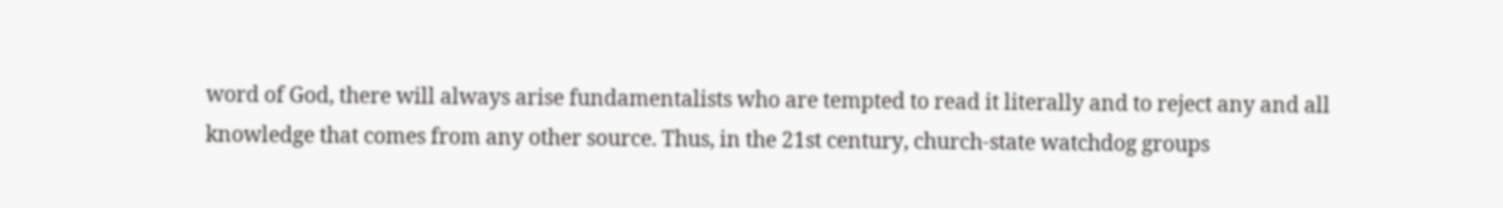word of God, there will always arise fundamentalists who are tempted to read it literally and to reject any and all knowledge that comes from any other source. Thus, in the 21st century, church-state watchdog groups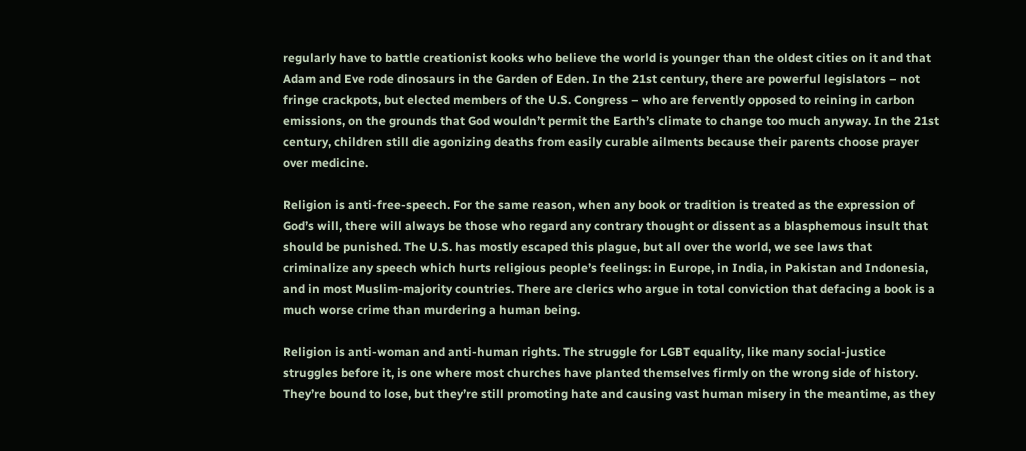regularly have to battle creationist kooks who believe the world is younger than the oldest cities on it and that Adam and Eve rode dinosaurs in the Garden of Eden. In the 21st century, there are powerful legislators – not fringe crackpots, but elected members of the U.S. Congress – who are fervently opposed to reining in carbon emissions, on the grounds that God wouldn’t permit the Earth’s climate to change too much anyway. In the 21st century, children still die agonizing deaths from easily curable ailments because their parents choose prayer over medicine.

Religion is anti-free-speech. For the same reason, when any book or tradition is treated as the expression of God’s will, there will always be those who regard any contrary thought or dissent as a blasphemous insult that should be punished. The U.S. has mostly escaped this plague, but all over the world, we see laws that criminalize any speech which hurts religious people’s feelings: in Europe, in India, in Pakistan and Indonesia, and in most Muslim-majority countries. There are clerics who argue in total conviction that defacing a book is a much worse crime than murdering a human being.

Religion is anti-woman and anti-human rights. The struggle for LGBT equality, like many social-justice struggles before it, is one where most churches have planted themselves firmly on the wrong side of history. They’re bound to lose, but they’re still promoting hate and causing vast human misery in the meantime, as they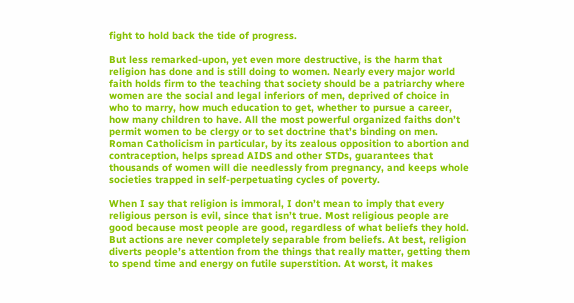fight to hold back the tide of progress.

But less remarked-upon, yet even more destructive, is the harm that religion has done and is still doing to women. Nearly every major world faith holds firm to the teaching that society should be a patriarchy where women are the social and legal inferiors of men, deprived of choice in who to marry, how much education to get, whether to pursue a career, how many children to have. All the most powerful organized faiths don’t permit women to be clergy or to set doctrine that’s binding on men. Roman Catholicism in particular, by its zealous opposition to abortion and contraception, helps spread AIDS and other STDs, guarantees that thousands of women will die needlessly from pregnancy, and keeps whole societies trapped in self-perpetuating cycles of poverty.

When I say that religion is immoral, I don’t mean to imply that every religious person is evil, since that isn’t true. Most religious people are good because most people are good, regardless of what beliefs they hold. But actions are never completely separable from beliefs. At best, religion diverts people’s attention from the things that really matter, getting them to spend time and energy on futile superstition. At worst, it makes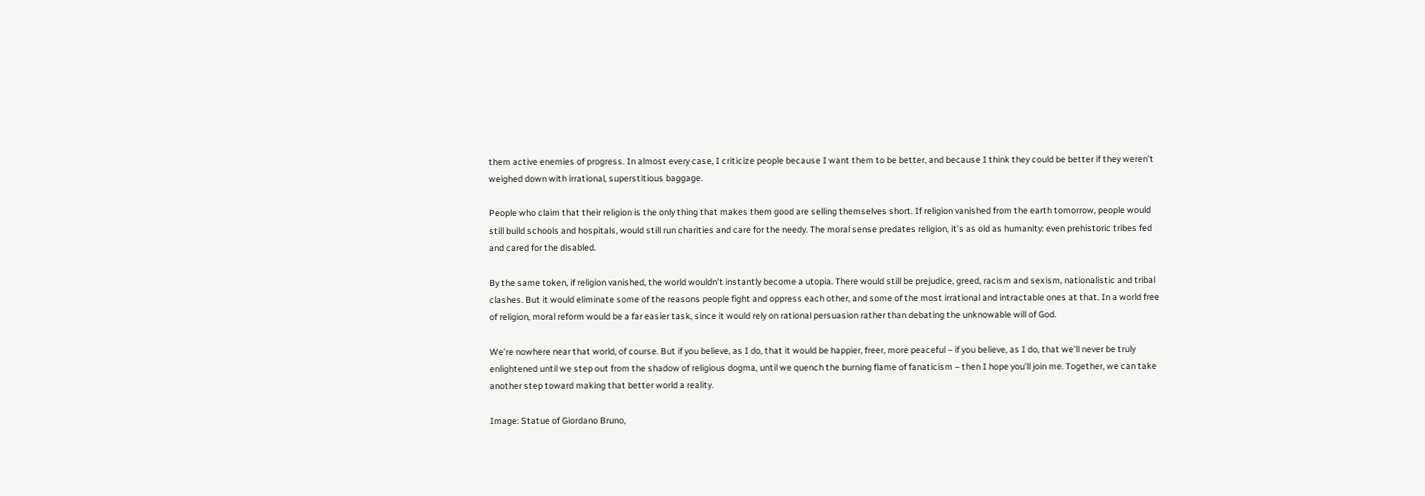them active enemies of progress. In almost every case, I criticize people because I want them to be better, and because I think they could be better if they weren’t weighed down with irrational, superstitious baggage.

People who claim that their religion is the only thing that makes them good are selling themselves short. If religion vanished from the earth tomorrow, people would still build schools and hospitals, would still run charities and care for the needy. The moral sense predates religion, it’s as old as humanity: even prehistoric tribes fed and cared for the disabled.

By the same token, if religion vanished, the world wouldn’t instantly become a utopia. There would still be prejudice, greed, racism and sexism, nationalistic and tribal clashes. But it would eliminate some of the reasons people fight and oppress each other, and some of the most irrational and intractable ones at that. In a world free of religion, moral reform would be a far easier task, since it would rely on rational persuasion rather than debating the unknowable will of God.

We’re nowhere near that world, of course. But if you believe, as I do, that it would be happier, freer, more peaceful – if you believe, as I do, that we’ll never be truly enlightened until we step out from the shadow of religious dogma, until we quench the burning flame of fanaticism – then I hope you’ll join me. Together, we can take another step toward making that better world a reality.

Image: Statue of Giordano Bruno,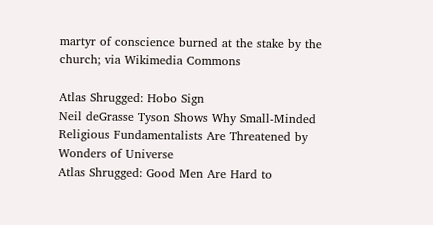martyr of conscience burned at the stake by the church; via Wikimedia Commons

Atlas Shrugged: Hobo Sign
Neil deGrasse Tyson Shows Why Small-Minded Religious Fundamentalists Are Threatened by Wonders of Universe
Atlas Shrugged: Good Men Are Hard to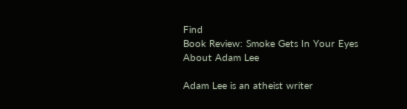Find
Book Review: Smoke Gets In Your Eyes
About Adam Lee

Adam Lee is an atheist writer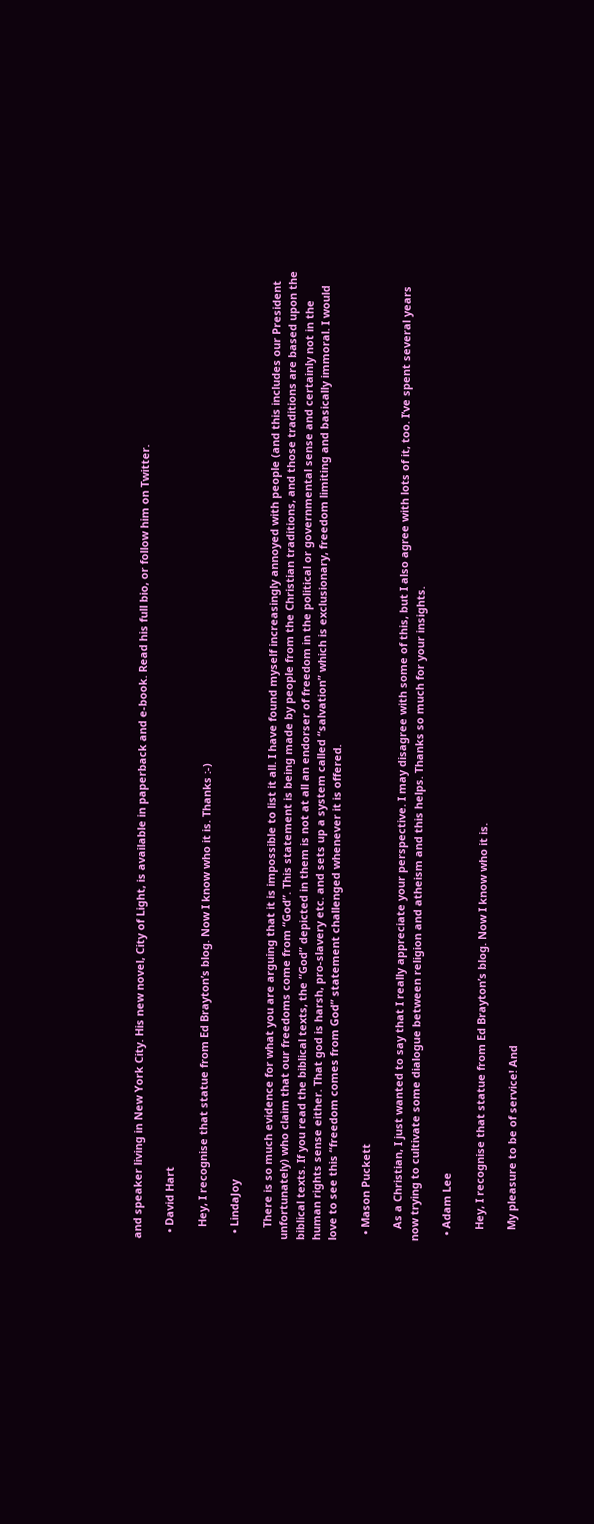and speaker living in New York City. His new novel, City of Light, is available in paperback and e-book. Read his full bio, or follow him on Twitter.

  • David Hart

    Hey, I recognise that statue from Ed Brayton’s blog. Now I know who it is. Thanks :-)

  • LindaJoy

    There is so much evidence for what you are arguing that it is impossible to list it all. I have found myself increasingly annoyed with people (and this includes our President unfortunately) who claim that our freedoms come from “God”. This statement is being made by people from the Christian traditions, and those traditions are based upon the biblical texts. If you read the biblical texts, the “God” depicted in them is not at all an endorser of freedom in the political or governmental sense and certainly not in the human rights sense either. That god is harsh, pro-slavery etc. and sets up a system called “salvation” which is exclusionary, freedom limiting and basically immoral. I would love to see this “freedom comes from God” statement challenged whenever it is offered.

  • Mason Puckett

    As a Christian, I just wanted to say that I really appreciate your perspective. I may disagree with some of this, but I also agree with lots of it, too. I’ve spent several years now trying to cultivate some dialogue between religion and atheism and this helps. Thanks so much for your insights.

  • Adam Lee

    Hey, I recognise that statue from Ed Brayton’s blog. Now I know who it is.

    My pleasure to be of service! And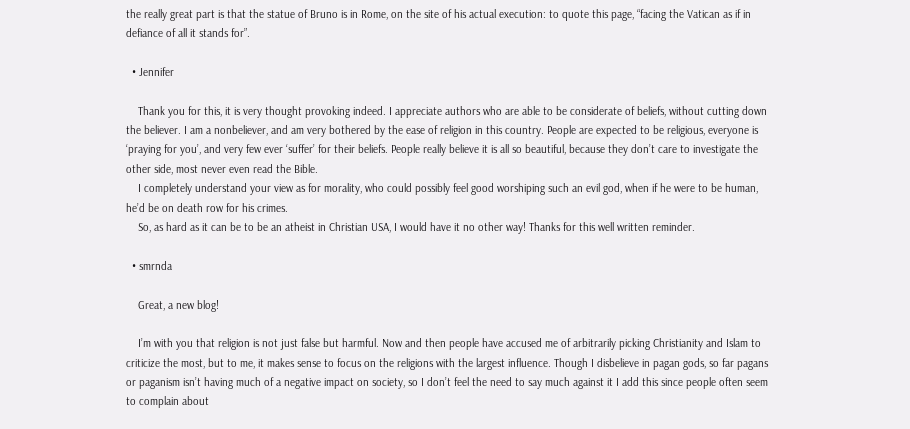the really great part is that the statue of Bruno is in Rome, on the site of his actual execution: to quote this page, “facing the Vatican as if in defiance of all it stands for”.

  • Jennifer

    Thank you for this, it is very thought provoking indeed. I appreciate authors who are able to be considerate of beliefs, without cutting down the believer. I am a nonbeliever, and am very bothered by the ease of religion in this country. People are expected to be religious, everyone is ‘praying for you’, and very few ever ‘suffer’ for their beliefs. People really believe it is all so beautiful, because they don’t care to investigate the other side, most never even read the Bible.
    I completely understand your view as for morality, who could possibly feel good worshiping such an evil god, when if he were to be human, he’d be on death row for his crimes.
    So, as hard as it can be to be an atheist in Christian USA, I would have it no other way! Thanks for this well written reminder.

  • smrnda

    Great, a new blog!

    I’m with you that religion is not just false but harmful. Now and then people have accused me of arbitrarily picking Christianity and Islam to criticize the most, but to me, it makes sense to focus on the religions with the largest influence. Though I disbelieve in pagan gods, so far pagans or paganism isn’t having much of a negative impact on society, so I don’t feel the need to say much against it I add this since people often seem to complain about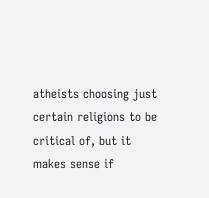atheists choosing just certain religions to be critical of, but it makes sense if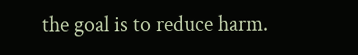the goal is to reduce harm.